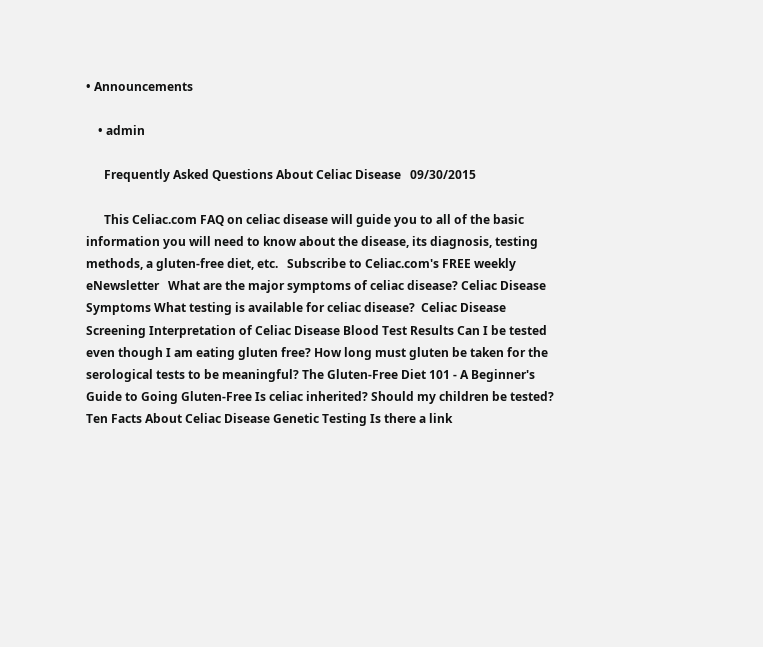• Announcements

    • admin

      Frequently Asked Questions About Celiac Disease   09/30/2015

      This Celiac.com FAQ on celiac disease will guide you to all of the basic information you will need to know about the disease, its diagnosis, testing methods, a gluten-free diet, etc.   Subscribe to Celiac.com's FREE weekly eNewsletter   What are the major symptoms of celiac disease? Celiac Disease Symptoms What testing is available for celiac disease?  Celiac Disease Screening Interpretation of Celiac Disease Blood Test Results Can I be tested even though I am eating gluten free? How long must gluten be taken for the serological tests to be meaningful? The Gluten-Free Diet 101 - A Beginner's Guide to Going Gluten-Free Is celiac inherited? Should my children be tested? Ten Facts About Celiac Disease Genetic Testing Is there a link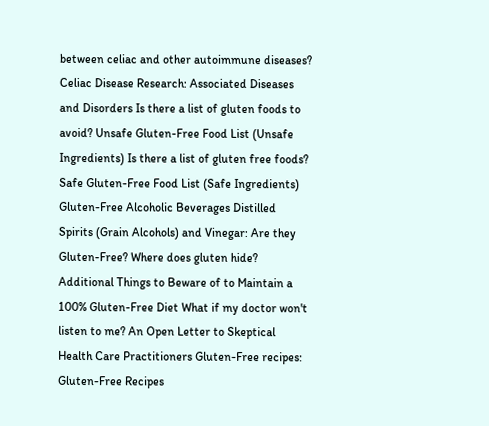between celiac and other autoimmune diseases? Celiac Disease Research: Associated Diseases and Disorders Is there a list of gluten foods to avoid? Unsafe Gluten-Free Food List (Unsafe Ingredients) Is there a list of gluten free foods? Safe Gluten-Free Food List (Safe Ingredients) Gluten-Free Alcoholic Beverages Distilled Spirits (Grain Alcohols) and Vinegar: Are they Gluten-Free? Where does gluten hide? Additional Things to Beware of to Maintain a 100% Gluten-Free Diet What if my doctor won't listen to me? An Open Letter to Skeptical Health Care Practitioners Gluten-Free recipes: Gluten-Free Recipes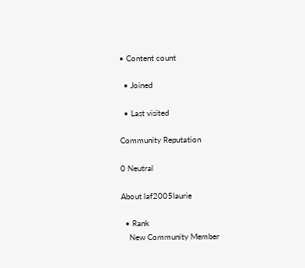• Content count

  • Joined

  • Last visited

Community Reputation

0 Neutral

About laf2005laurie

  • Rank
    New Community Member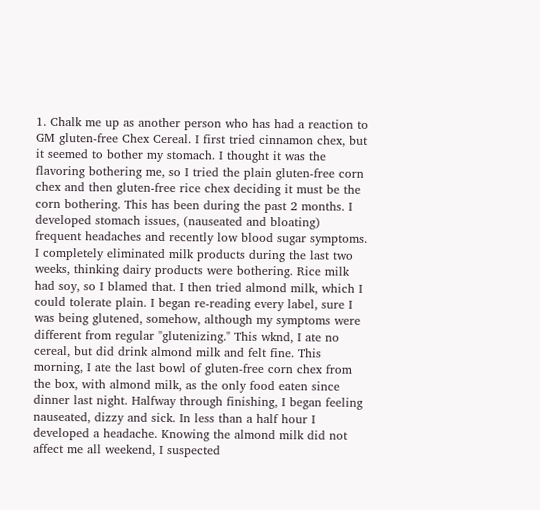1. Chalk me up as another person who has had a reaction to GM gluten-free Chex Cereal. I first tried cinnamon chex, but it seemed to bother my stomach. I thought it was the flavoring bothering me, so I tried the plain gluten-free corn chex and then gluten-free rice chex deciding it must be the corn bothering. This has been during the past 2 months. I developed stomach issues, (nauseated and bloating) frequent headaches and recently low blood sugar symptoms. I completely eliminated milk products during the last two weeks, thinking dairy products were bothering. Rice milk had soy, so I blamed that. I then tried almond milk, which I could tolerate plain. I began re-reading every label, sure I was being glutened, somehow, although my symptoms were different from regular "glutenizing." This wknd, I ate no cereal, but did drink almond milk and felt fine. This morning, I ate the last bowl of gluten-free corn chex from the box, with almond milk, as the only food eaten since dinner last night. Halfway through finishing, I began feeling nauseated, dizzy and sick. In less than a half hour I developed a headache. Knowing the almond milk did not affect me all weekend, I suspected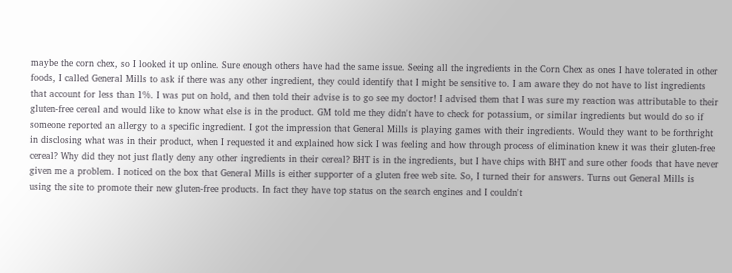maybe the corn chex, so I looked it up online. Sure enough others have had the same issue. Seeing all the ingredients in the Corn Chex as ones I have tolerated in other foods, I called General Mills to ask if there was any other ingredient, they could identify that I might be sensitive to. I am aware they do not have to list ingredients that account for less than 1%. I was put on hold, and then told their advise is to go see my doctor! I advised them that I was sure my reaction was attributable to their gluten-free cereal and would like to know what else is in the product. GM told me they didn't have to check for potassium, or similar ingredients but would do so if someone reported an allergy to a specific ingredient. I got the impression that General Mills is playing games with their ingredients. Would they want to be forthright in disclosing what was in their product, when I requested it and explained how sick I was feeling and how through process of elimination knew it was their gluten-free cereal? Why did they not just flatly deny any other ingredients in their cereal? BHT is in the ingredients, but I have chips with BHT and sure other foods that have never given me a problem. I noticed on the box that General Mills is either supporter of a gluten free web site. So, I turned their for answers. Turns out General Mills is using the site to promote their new gluten-free products. In fact they have top status on the search engines and I couldn't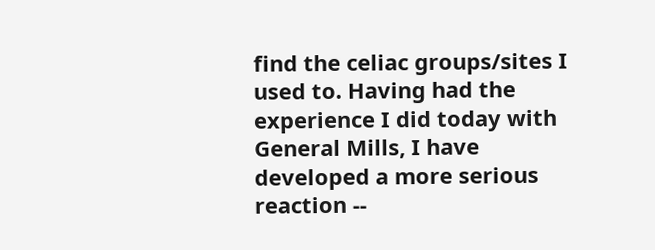find the celiac groups/sites I used to. Having had the experience I did today with General Mills, I have developed a more serious reaction --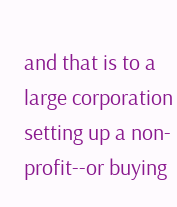and that is to a large corporation setting up a non-profit--or buying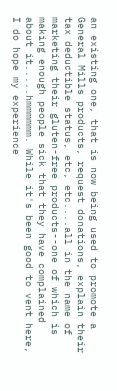an existing one, that is now being used to promote a General Mills products, request donations, explain their tax deductible status, etc, etc....all in the name of marketing their gluten-free products--one of which is making enough people sick that they have complained about it.....hmmmmmm. While it's been good to vent here, I do hope my experience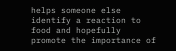helps someone else identify a reaction to food and hopefully promote the importance of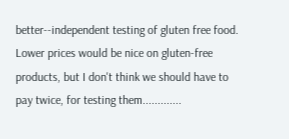better--independent testing of gluten free food. Lower prices would be nice on gluten-free products, but I don't think we should have to pay twice, for testing them.............